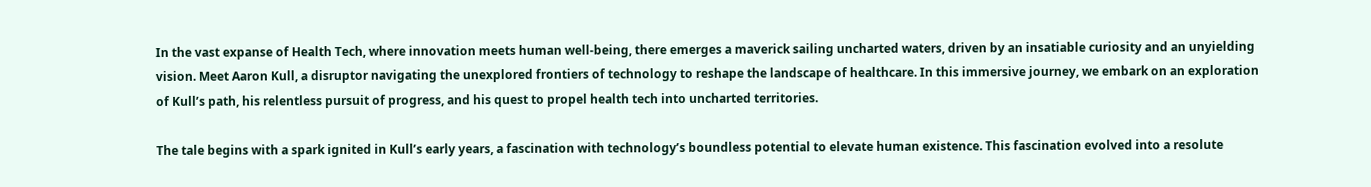In the vast expanse of Health Tech, where innovation meets human well-being, there emerges a maverick sailing uncharted waters, driven by an insatiable curiosity and an unyielding vision. Meet Aaron Kull, a disruptor navigating the unexplored frontiers of technology to reshape the landscape of healthcare. In this immersive journey, we embark on an exploration of Kull’s path, his relentless pursuit of progress, and his quest to propel health tech into uncharted territories.

The tale begins with a spark ignited in Kull’s early years, a fascination with technology’s boundless potential to elevate human existence. This fascination evolved into a resolute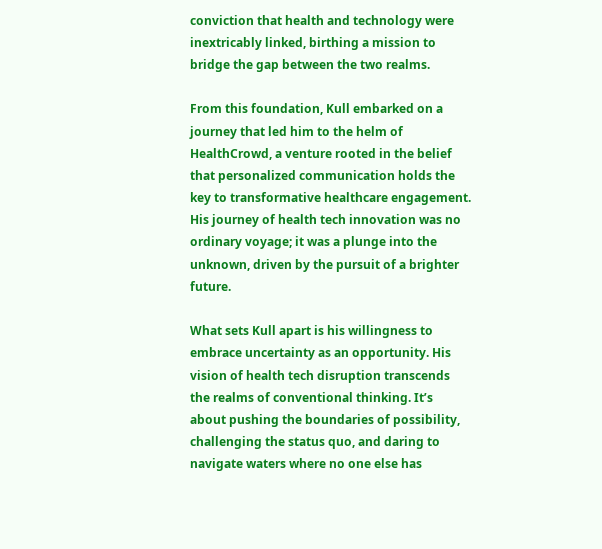conviction that health and technology were inextricably linked, birthing a mission to bridge the gap between the two realms.

From this foundation, Kull embarked on a journey that led him to the helm of HealthCrowd, a venture rooted in the belief that personalized communication holds the key to transformative healthcare engagement. His journey of health tech innovation was no ordinary voyage; it was a plunge into the unknown, driven by the pursuit of a brighter future.

What sets Kull apart is his willingness to embrace uncertainty as an opportunity. His vision of health tech disruption transcends the realms of conventional thinking. It’s about pushing the boundaries of possibility, challenging the status quo, and daring to navigate waters where no one else has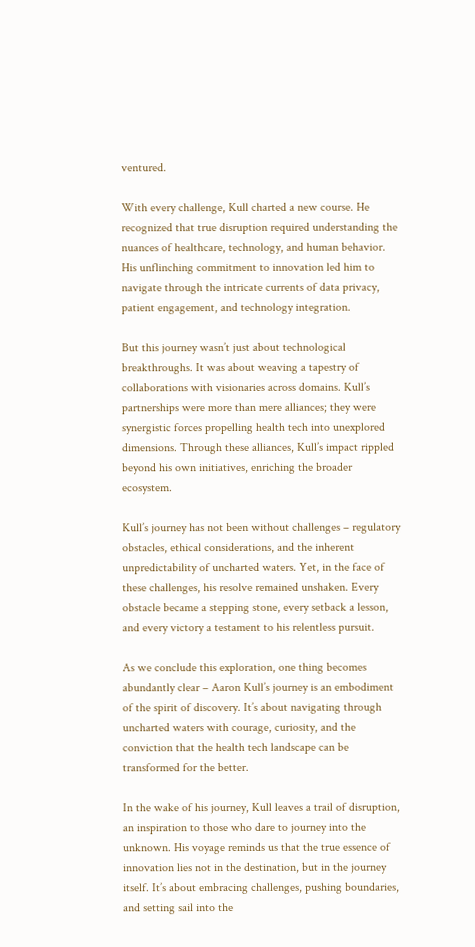ventured.

With every challenge, Kull charted a new course. He recognized that true disruption required understanding the nuances of healthcare, technology, and human behavior. His unflinching commitment to innovation led him to navigate through the intricate currents of data privacy, patient engagement, and technology integration.

But this journey wasn’t just about technological breakthroughs. It was about weaving a tapestry of collaborations with visionaries across domains. Kull’s partnerships were more than mere alliances; they were synergistic forces propelling health tech into unexplored dimensions. Through these alliances, Kull’s impact rippled beyond his own initiatives, enriching the broader ecosystem.

Kull’s journey has not been without challenges – regulatory obstacles, ethical considerations, and the inherent unpredictability of uncharted waters. Yet, in the face of these challenges, his resolve remained unshaken. Every obstacle became a stepping stone, every setback a lesson, and every victory a testament to his relentless pursuit.

As we conclude this exploration, one thing becomes abundantly clear – Aaron Kull’s journey is an embodiment of the spirit of discovery. It’s about navigating through uncharted waters with courage, curiosity, and the conviction that the health tech landscape can be transformed for the better.

In the wake of his journey, Kull leaves a trail of disruption, an inspiration to those who dare to journey into the unknown. His voyage reminds us that the true essence of innovation lies not in the destination, but in the journey itself. It’s about embracing challenges, pushing boundaries, and setting sail into the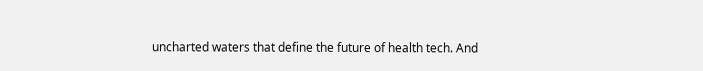uncharted waters that define the future of health tech. And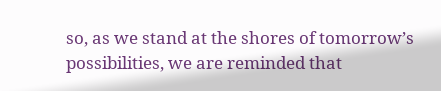so, as we stand at the shores of tomorrow’s possibilities, we are reminded that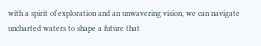with a spirit of exploration and an unwavering vision, we can navigate uncharted waters to shape a future that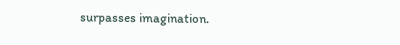surpasses imagination.